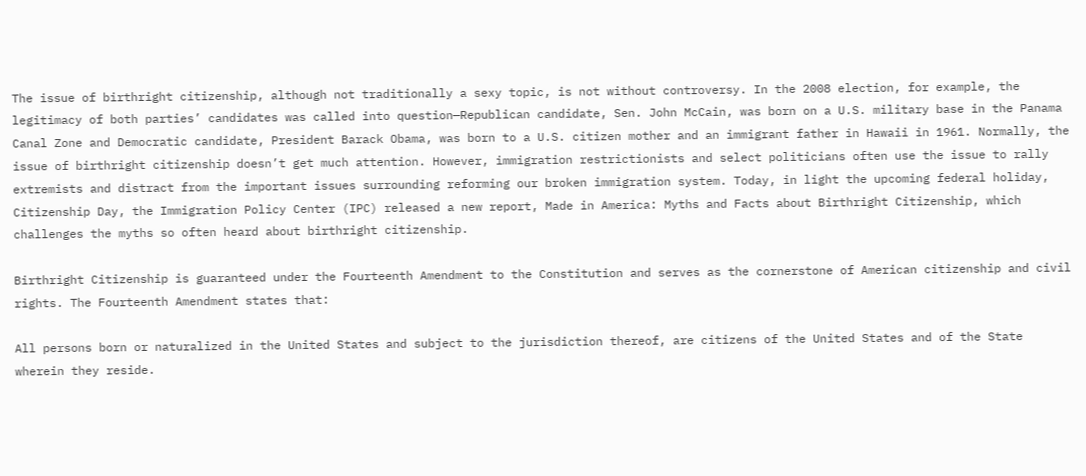The issue of birthright citizenship, although not traditionally a sexy topic, is not without controversy. In the 2008 election, for example, the legitimacy of both parties’ candidates was called into question—Republican candidate, Sen. John McCain, was born on a U.S. military base in the Panama Canal Zone and Democratic candidate, President Barack Obama, was born to a U.S. citizen mother and an immigrant father in Hawaii in 1961. Normally, the issue of birthright citizenship doesn’t get much attention. However, immigration restrictionists and select politicians often use the issue to rally extremists and distract from the important issues surrounding reforming our broken immigration system. Today, in light the upcoming federal holiday, Citizenship Day, the Immigration Policy Center (IPC) released a new report, Made in America: Myths and Facts about Birthright Citizenship, which challenges the myths so often heard about birthright citizenship.

Birthright Citizenship is guaranteed under the Fourteenth Amendment to the Constitution and serves as the cornerstone of American citizenship and civil rights. The Fourteenth Amendment states that:

All persons born or naturalized in the United States and subject to the jurisdiction thereof, are citizens of the United States and of the State wherein they reside.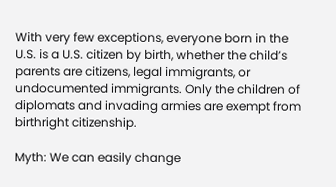With very few exceptions, everyone born in the U.S. is a U.S. citizen by birth, whether the child’s parents are citizens, legal immigrants, or undocumented immigrants. Only the children of diplomats and invading armies are exempt from birthright citizenship.

Myth: We can easily change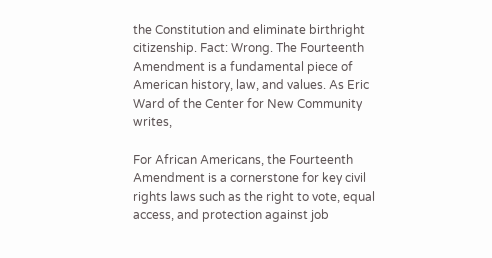the Constitution and eliminate birthright citizenship. Fact: Wrong. The Fourteenth Amendment is a fundamental piece of American history, law, and values. As Eric Ward of the Center for New Community writes,

For African Americans, the Fourteenth Amendment is a cornerstone for key civil rights laws such as the right to vote, equal access, and protection against job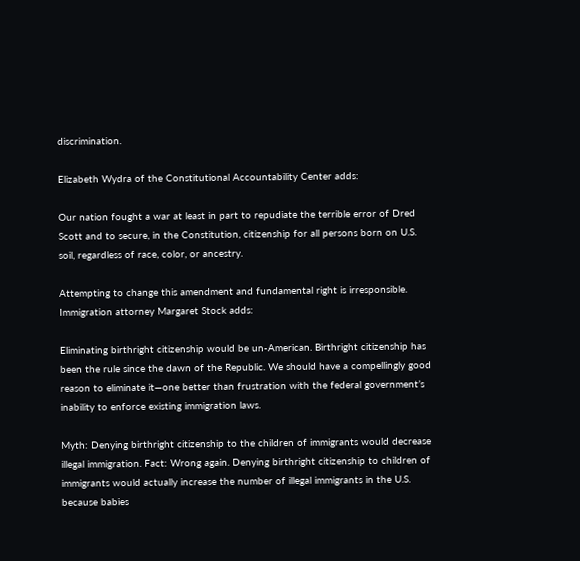discrimination.

Elizabeth Wydra of the Constitutional Accountability Center adds:

Our nation fought a war at least in part to repudiate the terrible error of Dred Scott and to secure, in the Constitution, citizenship for all persons born on U.S. soil, regardless of race, color, or ancestry.

Attempting to change this amendment and fundamental right is irresponsible. Immigration attorney Margaret Stock adds:

Eliminating birthright citizenship would be un-American. Birthright citizenship has been the rule since the dawn of the Republic. We should have a compellingly good reason to eliminate it—one better than frustration with the federal government’s inability to enforce existing immigration laws.

Myth: Denying birthright citizenship to the children of immigrants would decrease illegal immigration. Fact: Wrong again. Denying birthright citizenship to children of immigrants would actually increase the number of illegal immigrants in the U.S. because babies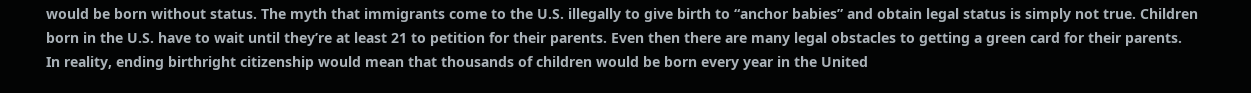would be born without status. The myth that immigrants come to the U.S. illegally to give birth to “anchor babies” and obtain legal status is simply not true. Children born in the U.S. have to wait until they’re at least 21 to petition for their parents. Even then there are many legal obstacles to getting a green card for their parents. In reality, ending birthright citizenship would mean that thousands of children would be born every year in the United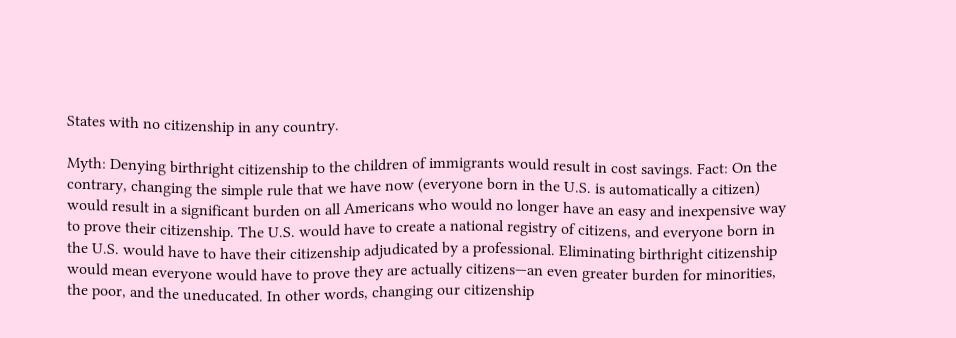States with no citizenship in any country.

Myth: Denying birthright citizenship to the children of immigrants would result in cost savings. Fact: On the contrary, changing the simple rule that we have now (everyone born in the U.S. is automatically a citizen) would result in a significant burden on all Americans who would no longer have an easy and inexpensive way to prove their citizenship. The U.S. would have to create a national registry of citizens, and everyone born in the U.S. would have to have their citizenship adjudicated by a professional. Eliminating birthright citizenship would mean everyone would have to prove they are actually citizens—an even greater burden for minorities, the poor, and the uneducated. In other words, changing our citizenship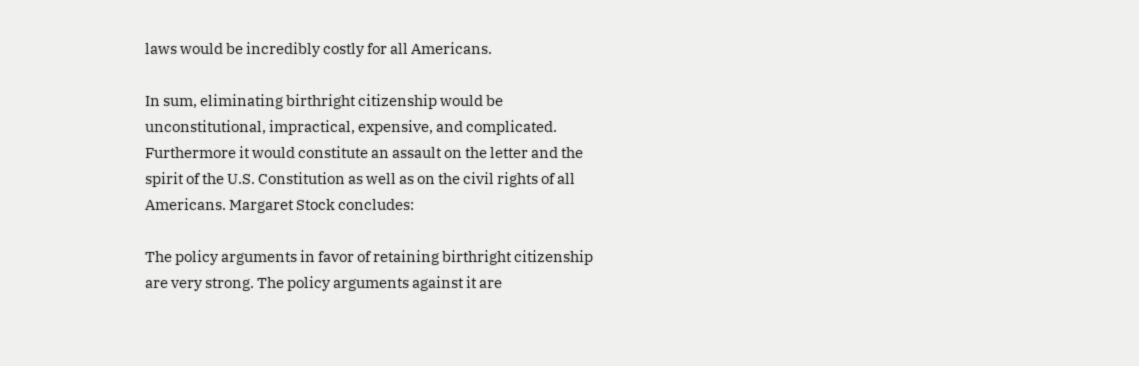laws would be incredibly costly for all Americans.

In sum, eliminating birthright citizenship would be unconstitutional, impractical, expensive, and complicated. Furthermore it would constitute an assault on the letter and the spirit of the U.S. Constitution as well as on the civil rights of all Americans. Margaret Stock concludes:

The policy arguments in favor of retaining birthright citizenship are very strong. The policy arguments against it are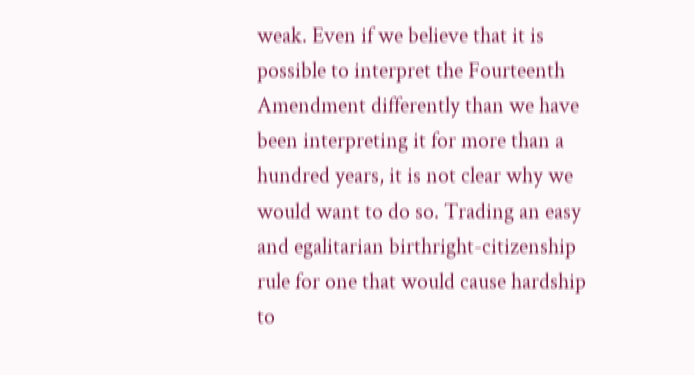weak. Even if we believe that it is possible to interpret the Fourteenth Amendment differently than we have been interpreting it for more than a hundred years, it is not clear why we would want to do so. Trading an easy and egalitarian birthright-citizenship rule for one that would cause hardship to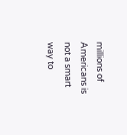millions of Americans is not a smart way to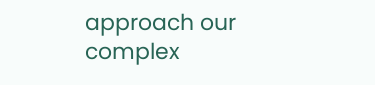approach our complex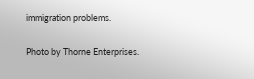immigration problems.

Photo by Thorne Enterprises.